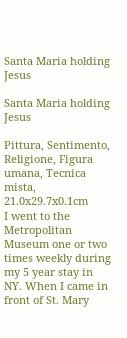Santa Maria holding Jesus

Santa Maria holding Jesus

Pittura, Sentimento, Religione, Figura umana, Tecnica mista, 21.0x29.7x0.1cm
I went to the Metropolitan Museum one or two times weekly during my 5 year stay in NY. When I came in front of St. Mary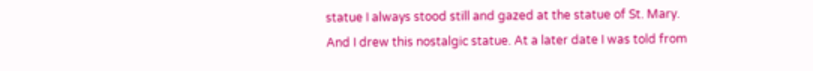statue I always stood still and gazed at the statue of St. Mary. And I drew this nostalgic statue. At a later date I was told from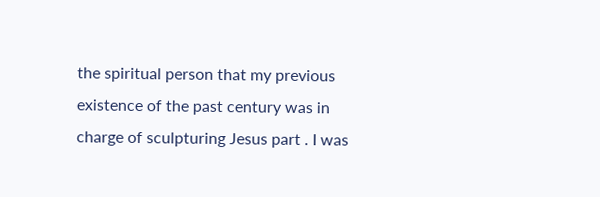the spiritual person that my previous existence of the past century was in charge of sculpturing Jesus part . I was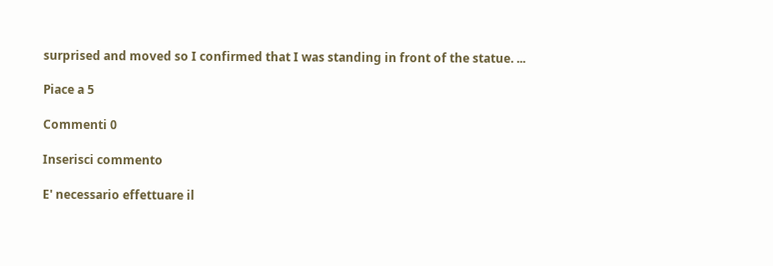surprised and moved so I confirmed that I was standing in front of the statue. ...

Piace a 5

Commenti 0

Inserisci commento

E' necessario effettuare il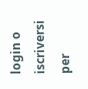login o iscriversi per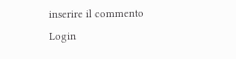inserire il commento Login